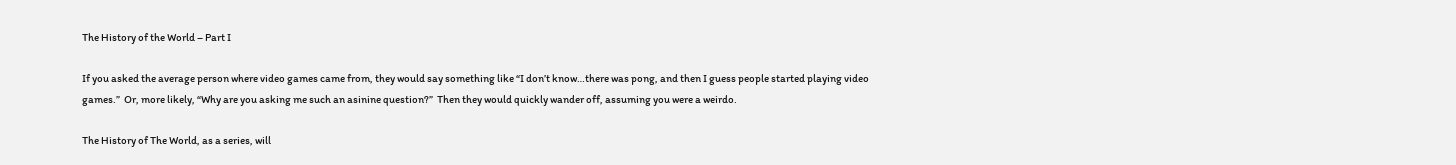The History of the World – Part I

If you asked the average person where video games came from, they would say something like “I don’t know…there was pong, and then I guess people started playing video games.”  Or, more likely, “Why are you asking me such an asinine question?”  Then they would quickly wander off, assuming you were a weirdo.

The History of The World, as a series, will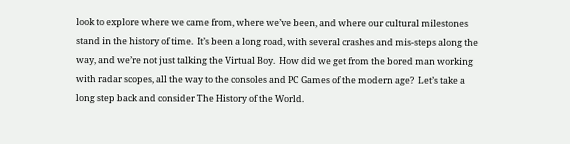look to explore where we came from, where we’ve been, and where our cultural milestones stand in the history of time.  It’s been a long road, with several crashes and mis-steps along the way, and we’re not just talking the Virtual Boy.  How did we get from the bored man working with radar scopes, all the way to the consoles and PC Games of the modern age?  Let’s take a long step back and consider The History of the World.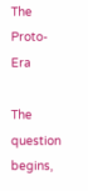The Proto-Era

The question begins,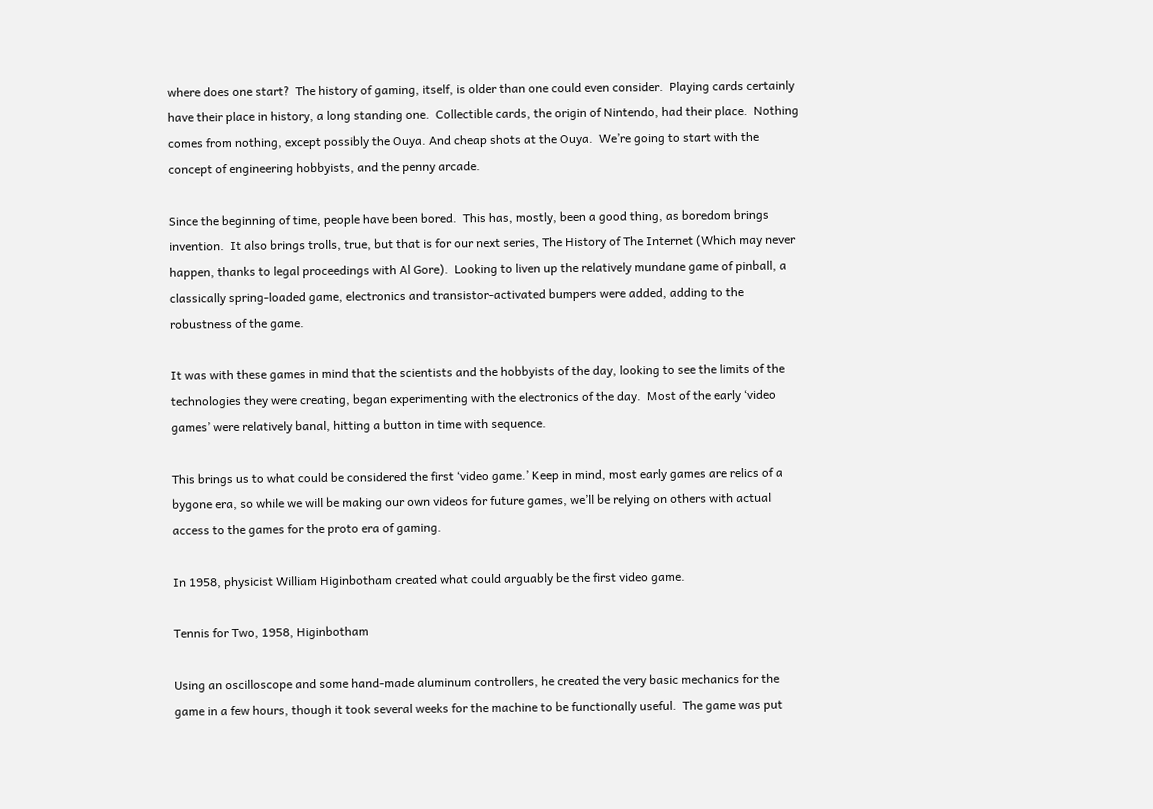where does one start?  The history of gaming, itself, is older than one could even consider.  Playing cards certainly have their place in history, a long standing one.  Collectible cards, the origin of Nintendo, had their place.  Nothing comes from nothing, except possibly the Ouya. And cheap shots at the Ouya.  We’re going to start with the concept of engineering hobbyists, and the penny arcade.

Since the beginning of time, people have been bored.  This has, mostly, been a good thing, as boredom brings invention.  It also brings trolls, true, but that is for our next series, The History of The Internet (Which may never happen, thanks to legal proceedings with Al Gore).  Looking to liven up the relatively mundane game of pinball, a classically spring-loaded game, electronics and transistor-activated bumpers were added, adding to the robustness of the game.

It was with these games in mind that the scientists and the hobbyists of the day, looking to see the limits of the technologies they were creating, began experimenting with the electronics of the day.  Most of the early ‘video games’ were relatively banal, hitting a button in time with sequence.

This brings us to what could be considered the first ‘video game.’ Keep in mind, most early games are relics of a bygone era, so while we will be making our own videos for future games, we’ll be relying on others with actual access to the games for the proto era of gaming.

In 1958, physicist William Higinbotham created what could arguably be the first video game.

Tennis for Two, 1958, Higinbotham

Using an oscilloscope and some hand-made aluminum controllers, he created the very basic mechanics for the game in a few hours, though it took several weeks for the machine to be functionally useful.  The game was put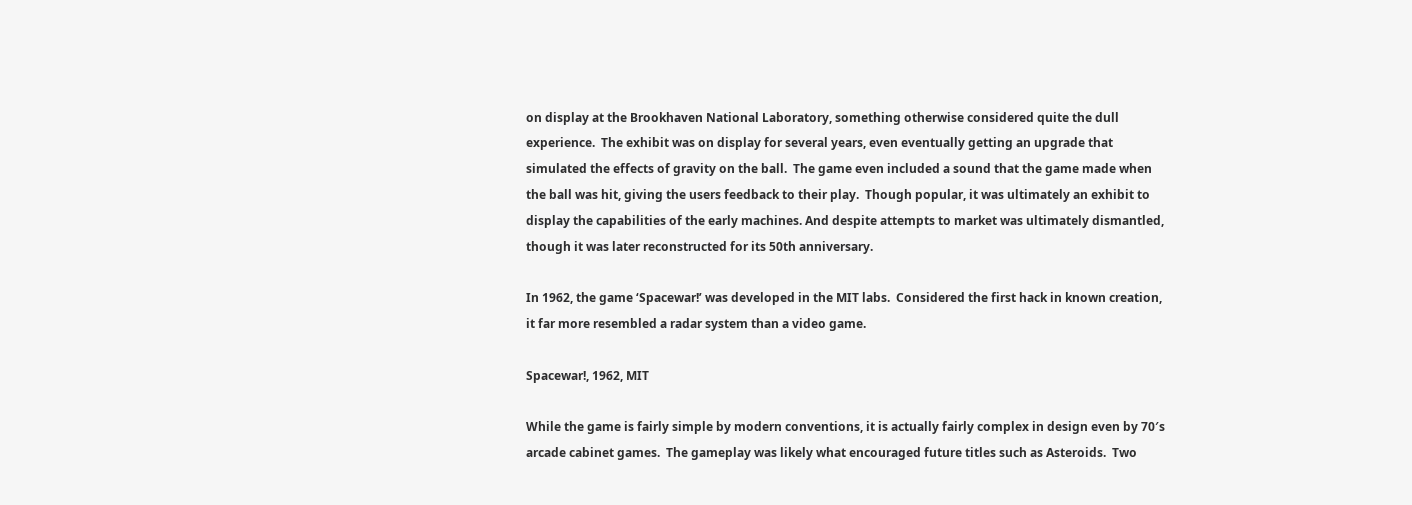on display at the Brookhaven National Laboratory, something otherwise considered quite the dull experience.  The exhibit was on display for several years, even eventually getting an upgrade that simulated the effects of gravity on the ball.  The game even included a sound that the game made when the ball was hit, giving the users feedback to their play.  Though popular, it was ultimately an exhibit to display the capabilities of the early machines. And despite attempts to market was ultimately dismantled, though it was later reconstructed for its 50th anniversary.

In 1962, the game ‘Spacewar!’ was developed in the MIT labs.  Considered the first hack in known creation, it far more resembled a radar system than a video game.

Spacewar!, 1962, MIT

While the game is fairly simple by modern conventions, it is actually fairly complex in design even by 70′s arcade cabinet games.  The gameplay was likely what encouraged future titles such as Asteroids.  Two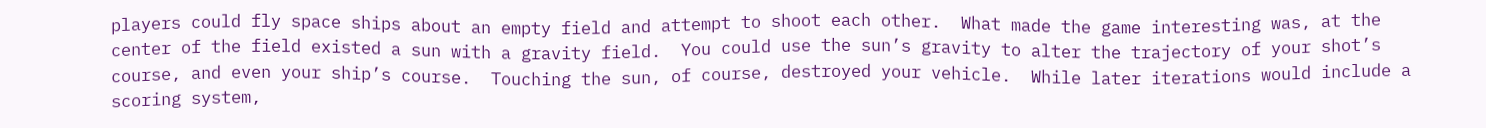players could fly space ships about an empty field and attempt to shoot each other.  What made the game interesting was, at the center of the field existed a sun with a gravity field.  You could use the sun’s gravity to alter the trajectory of your shot’s course, and even your ship’s course.  Touching the sun, of course, destroyed your vehicle.  While later iterations would include a scoring system,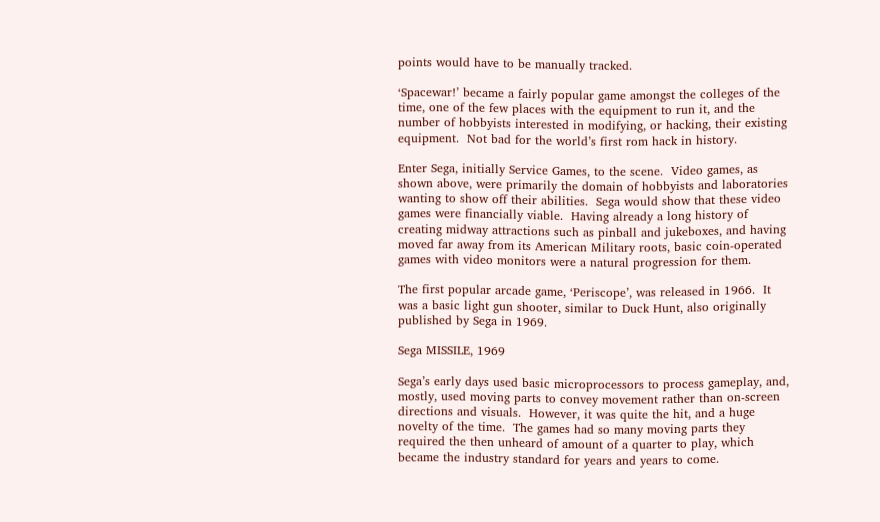points would have to be manually tracked.

‘Spacewar!’ became a fairly popular game amongst the colleges of the time, one of the few places with the equipment to run it, and the number of hobbyists interested in modifying, or hacking, their existing equipment.  Not bad for the world’s first rom hack in history.

Enter Sega, initially Service Games, to the scene.  Video games, as shown above, were primarily the domain of hobbyists and laboratories wanting to show off their abilities.  Sega would show that these video games were financially viable.  Having already a long history of creating midway attractions such as pinball and jukeboxes, and having moved far away from its American Military roots, basic coin-operated games with video monitors were a natural progression for them.

The first popular arcade game, ‘Periscope’, was released in 1966.  It was a basic light gun shooter, similar to Duck Hunt, also originally published by Sega in 1969.

Sega MISSILE, 1969

Sega’s early days used basic microprocessors to process gameplay, and, mostly, used moving parts to convey movement rather than on-screen directions and visuals.  However, it was quite the hit, and a huge novelty of the time.  The games had so many moving parts they required the then unheard of amount of a quarter to play, which became the industry standard for years and years to come.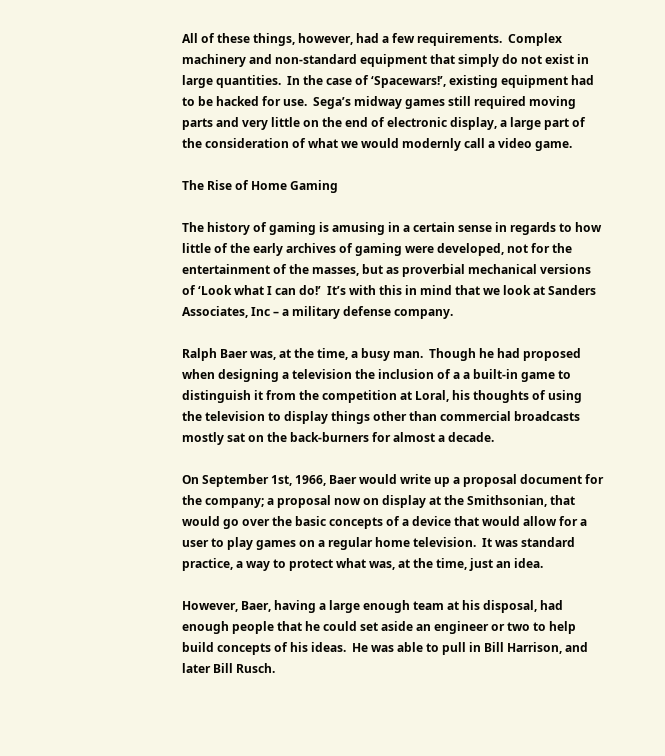All of these things, however, had a few requirements.  Complex machinery and non-standard equipment that simply do not exist in large quantities.  In the case of ‘Spacewars!’, existing equipment had to be hacked for use.  Sega’s midway games still required moving parts and very little on the end of electronic display, a large part of the consideration of what we would modernly call a video game.

The Rise of Home Gaming

The history of gaming is amusing in a certain sense in regards to how little of the early archives of gaming were developed, not for the entertainment of the masses, but as proverbial mechanical versions of ‘Look what I can do!’  It’s with this in mind that we look at Sanders Associates, Inc – a military defense company.

Ralph Baer was, at the time, a busy man.  Though he had proposed when designing a television the inclusion of a a built-in game to distinguish it from the competition at Loral, his thoughts of using the television to display things other than commercial broadcasts mostly sat on the back-burners for almost a decade.

On September 1st, 1966, Baer would write up a proposal document for the company; a proposal now on display at the Smithsonian, that would go over the basic concepts of a device that would allow for a user to play games on a regular home television.  It was standard practice, a way to protect what was, at the time, just an idea.

However, Baer, having a large enough team at his disposal, had enough people that he could set aside an engineer or two to help build concepts of his ideas.  He was able to pull in Bill Harrison, and later Bill Rusch.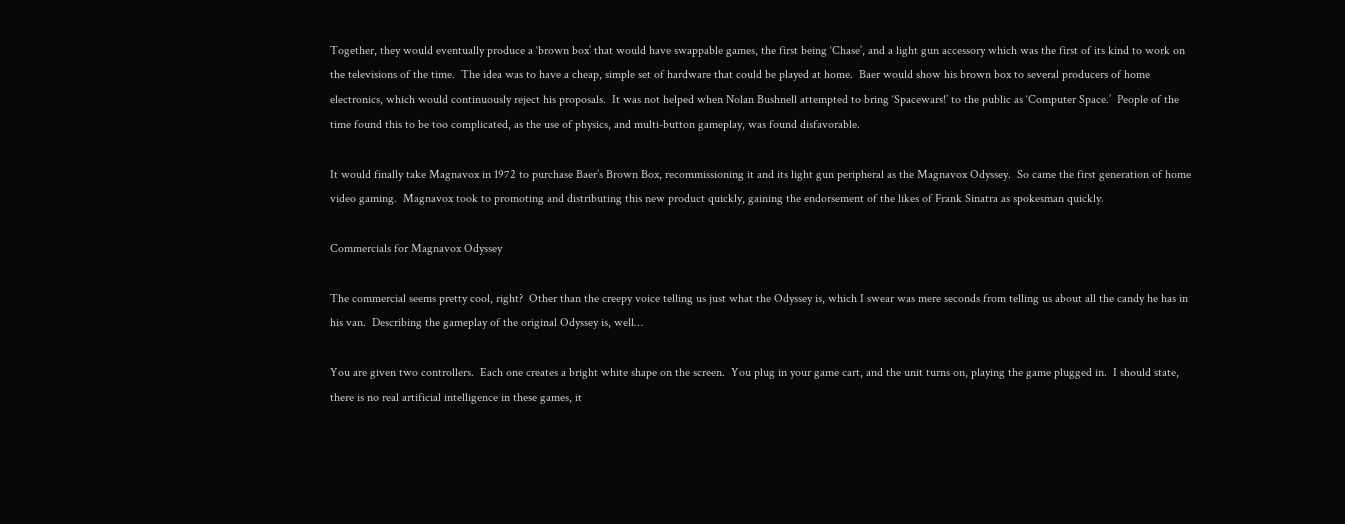Together, they would eventually produce a ‘brown box’ that would have swappable games, the first being ‘Chase’, and a light gun accessory which was the first of its kind to work on the televisions of the time.  The idea was to have a cheap, simple set of hardware that could be played at home.  Baer would show his brown box to several producers of home electronics, which would continuously reject his proposals.  It was not helped when Nolan Bushnell attempted to bring ‘Spacewars!’ to the public as ‘Computer Space.’  People of the time found this to be too complicated, as the use of physics, and multi-button gameplay, was found disfavorable.

It would finally take Magnavox in 1972 to purchase Baer’s Brown Box, recommissioning it and its light gun peripheral as the Magnavox Odyssey.  So came the first generation of home video gaming.  Magnavox took to promoting and distributing this new product quickly, gaining the endorsement of the likes of Frank Sinatra as spokesman quickly.

Commercials for Magnavox Odyssey

The commercial seems pretty cool, right?  Other than the creepy voice telling us just what the Odyssey is, which I swear was mere seconds from telling us about all the candy he has in his van.  Describing the gameplay of the original Odyssey is, well…

You are given two controllers.  Each one creates a bright white shape on the screen.  You plug in your game cart, and the unit turns on, playing the game plugged in.  I should state, there is no real artificial intelligence in these games, it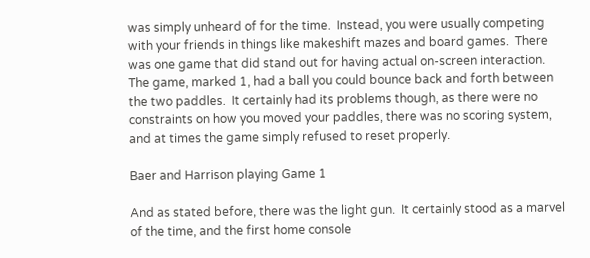was simply unheard of for the time.  Instead, you were usually competing with your friends in things like makeshift mazes and board games.  There was one game that did stand out for having actual on-screen interaction.  The game, marked 1, had a ball you could bounce back and forth between the two paddles.  It certainly had its problems though, as there were no constraints on how you moved your paddles, there was no scoring system, and at times the game simply refused to reset properly.

Baer and Harrison playing Game 1

And as stated before, there was the light gun.  It certainly stood as a marvel of the time, and the first home console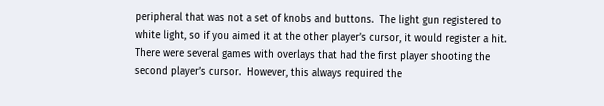peripheral that was not a set of knobs and buttons.  The light gun registered to white light, so if you aimed it at the other player’s cursor, it would register a hit.  There were several games with overlays that had the first player shooting the second player’s cursor.  However, this always required the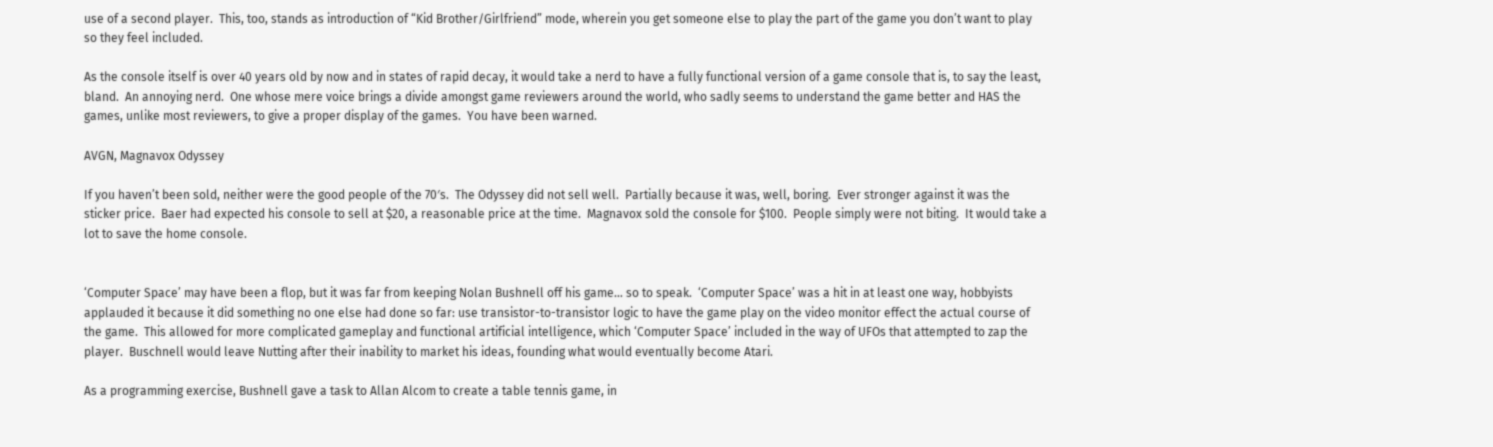use of a second player.  This, too, stands as introduction of “Kid Brother/Girlfriend” mode, wherein you get someone else to play the part of the game you don’t want to play so they feel included.

As the console itself is over 40 years old by now and in states of rapid decay, it would take a nerd to have a fully functional version of a game console that is, to say the least, bland.  An annoying nerd.  One whose mere voice brings a divide amongst game reviewers around the world, who sadly seems to understand the game better and HAS the games, unlike most reviewers, to give a proper display of the games.  You have been warned.

AVGN, Magnavox Odyssey

If you haven’t been sold, neither were the good people of the 70′s.  The Odyssey did not sell well.  Partially because it was, well, boring.  Ever stronger against it was the sticker price.  Baer had expected his console to sell at $20, a reasonable price at the time.  Magnavox sold the console for $100.  People simply were not biting.  It would take a lot to save the home console.


‘Computer Space’ may have been a flop, but it was far from keeping Nolan Bushnell off his game… so to speak.  ‘Computer Space’ was a hit in at least one way, hobbyists applauded it because it did something no one else had done so far: use transistor-to-transistor logic to have the game play on the video monitor effect the actual course of the game.  This allowed for more complicated gameplay and functional artificial intelligence, which ‘Computer Space’ included in the way of UFOs that attempted to zap the player.  Buschnell would leave Nutting after their inability to market his ideas, founding what would eventually become Atari.

As a programming exercise, Bushnell gave a task to Allan Alcom to create a table tennis game, in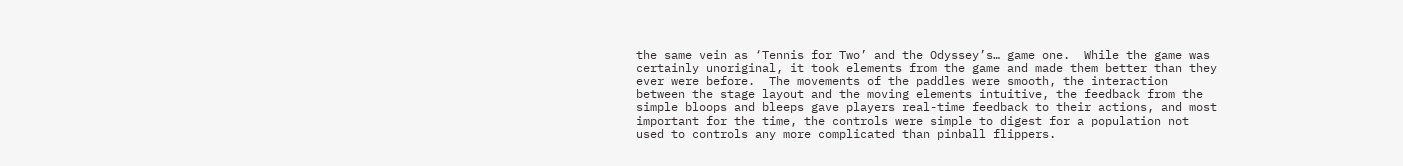the same vein as ‘Tennis for Two’ and the Odyssey’s… game one.  While the game was certainly unoriginal, it took elements from the game and made them better than they ever were before.  The movements of the paddles were smooth, the interaction between the stage layout and the moving elements intuitive, the feedback from the simple bloops and bleeps gave players real-time feedback to their actions, and most important for the time, the controls were simple to digest for a population not used to controls any more complicated than pinball flippers.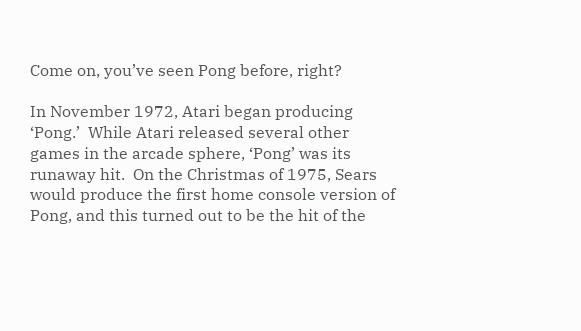Come on, you’ve seen Pong before, right?

In November 1972, Atari began producing ‘Pong.’  While Atari released several other games in the arcade sphere, ‘Pong’ was its runaway hit.  On the Christmas of 1975, Sears would produce the first home console version of Pong, and this turned out to be the hit of the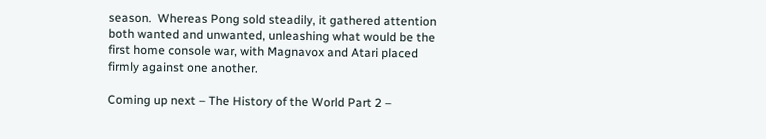season.  Whereas Pong sold steadily, it gathered attention both wanted and unwanted, unleashing what would be the first home console war, with Magnavox and Atari placed firmly against one another.

Coming up next – The History of the World Part 2 –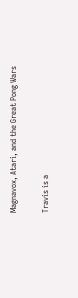Magnavox, Atari, and the Great Pong Wars

Travis is a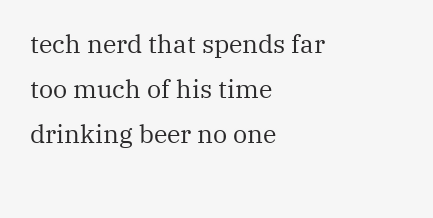tech nerd that spends far too much of his time drinking beer no one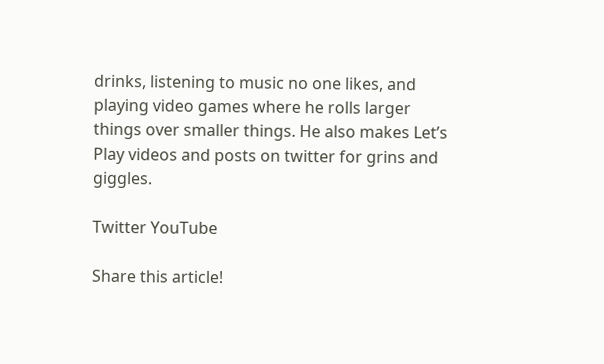drinks, listening to music no one likes, and playing video games where he rolls larger things over smaller things. He also makes Let’s Play videos and posts on twitter for grins and giggles.

Twitter YouTube

Share this article!